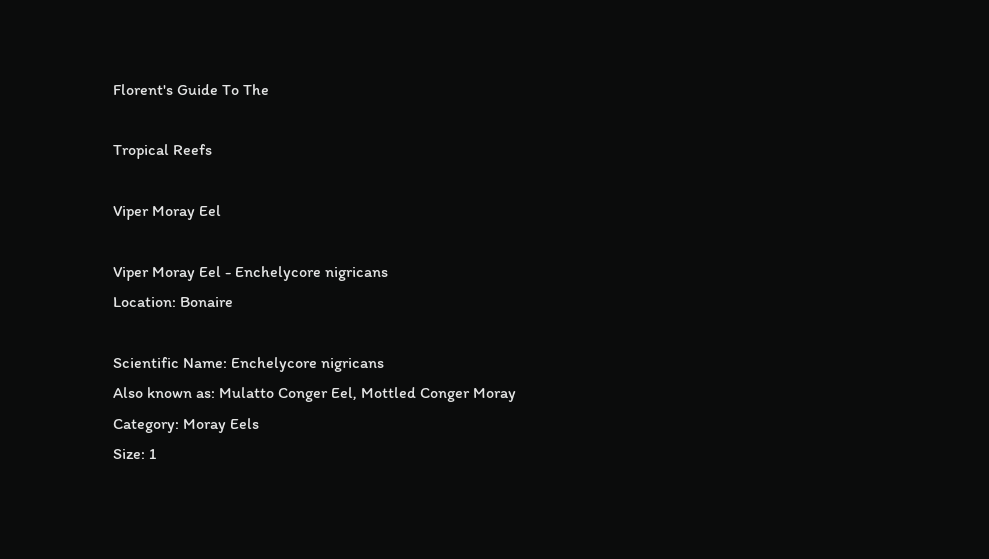Florent's Guide To The

Tropical Reefs

Viper Moray Eel

Viper Moray Eel - Enchelycore nigricans
Location: Bonaire

Scientific Name: Enchelycore nigricans
Also known as: Mulatto Conger Eel, Mottled Conger Moray
Category: Moray Eels
Size: 1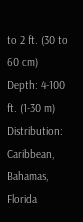to 2 ft. (30 to 60 cm)
Depth: 4-100 ft. (1-30 m)
Distribution: Caribbean, Bahamas, Florida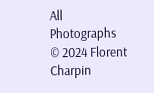All Photographs
© 2024 Florent Charpin